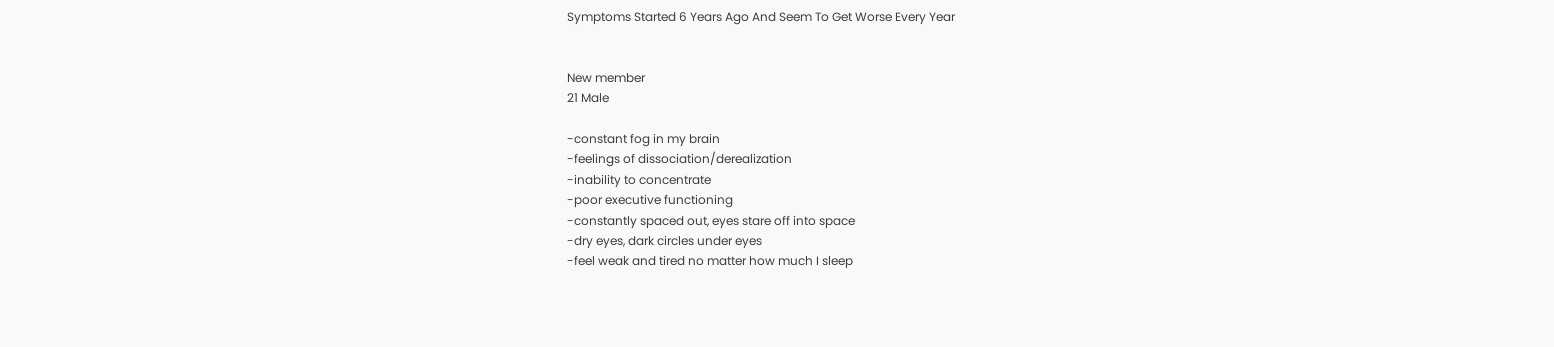Symptoms Started 6 Years Ago And Seem To Get Worse Every Year


New member
21 Male

-constant fog in my brain
-feelings of dissociation/derealization
-inability to concentrate
-poor executive functioning
-constantly spaced out, eyes stare off into space
-dry eyes, dark circles under eyes
-feel weak and tired no matter how much I sleep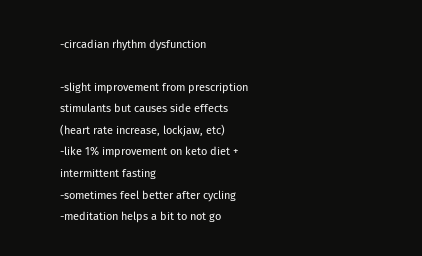-circadian rhythm dysfunction

-slight improvement from prescription stimulants but causes side effects (heart rate increase, lockjaw, etc)
-like 1% improvement on keto diet + intermittent fasting
-sometimes feel better after cycling
-meditation helps a bit to not go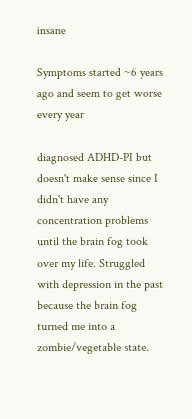insane

Symptoms started ~6 years ago and seem to get worse every year

diagnosed ADHD-PI but doesn't make sense since I didn't have any concentration problems until the brain fog took over my life. Struggled with depression in the past because the brain fog turned me into a zombie/vegetable state.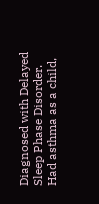Diagnosed with Delayed Sleep Phase Disorder. Had asthma as a child,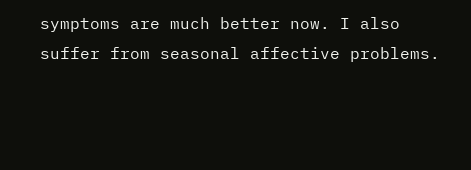symptoms are much better now. I also suffer from seasonal affective problems.